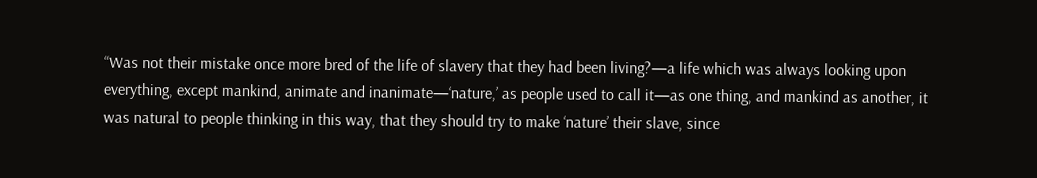“Was not their mistake once more bred of the life of slavery that they had been living?—a life which was always looking upon everything, except mankind, animate and inanimate—‘nature,’ as people used to call it—as one thing, and mankind as another, it was natural to people thinking in this way, that they should try to make ‘nature’ their slave, since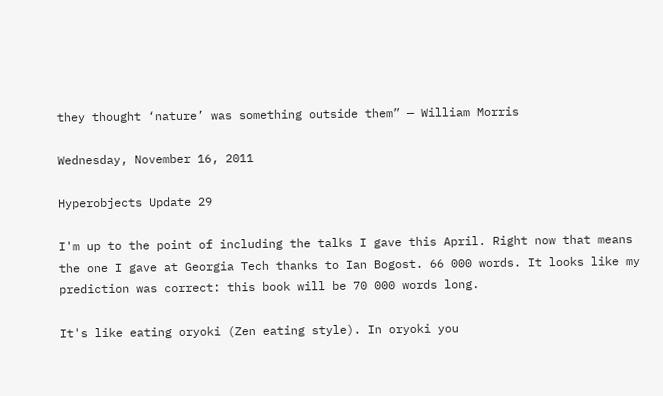they thought ‘nature’ was something outside them” — William Morris

Wednesday, November 16, 2011

Hyperobjects Update 29

I'm up to the point of including the talks I gave this April. Right now that means the one I gave at Georgia Tech thanks to Ian Bogost. 66 000 words. It looks like my prediction was correct: this book will be 70 000 words long.

It's like eating oryoki (Zen eating style). In oryoki you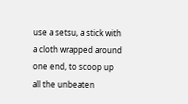use a setsu, a stick with a cloth wrapped around one end, to scoop up all the unbeaten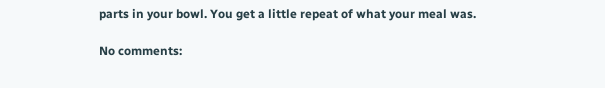parts in your bowl. You get a little repeat of what your meal was.

No comments: